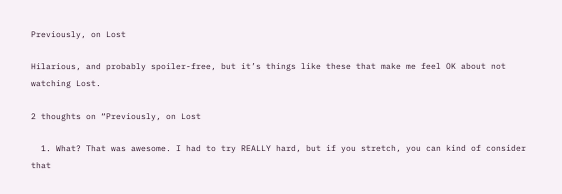Previously, on Lost

Hilarious, and probably spoiler-free, but it’s things like these that make me feel OK about not watching Lost.

2 thoughts on “Previously, on Lost

  1. What? That was awesome. I had to try REALLY hard, but if you stretch, you can kind of consider that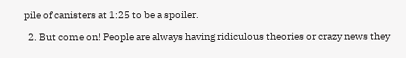pile of canisters at 1:25 to be a spoiler.

  2. But come on! People are always having ridiculous theories or crazy news they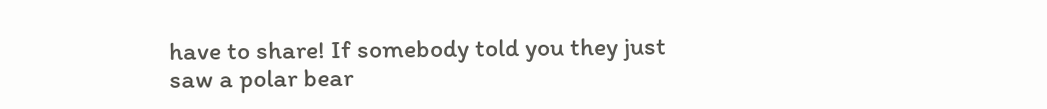have to share! If somebody told you they just saw a polar bear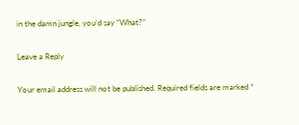in the damn jungle, you’d say “What?”

Leave a Reply

Your email address will not be published. Required fields are marked *